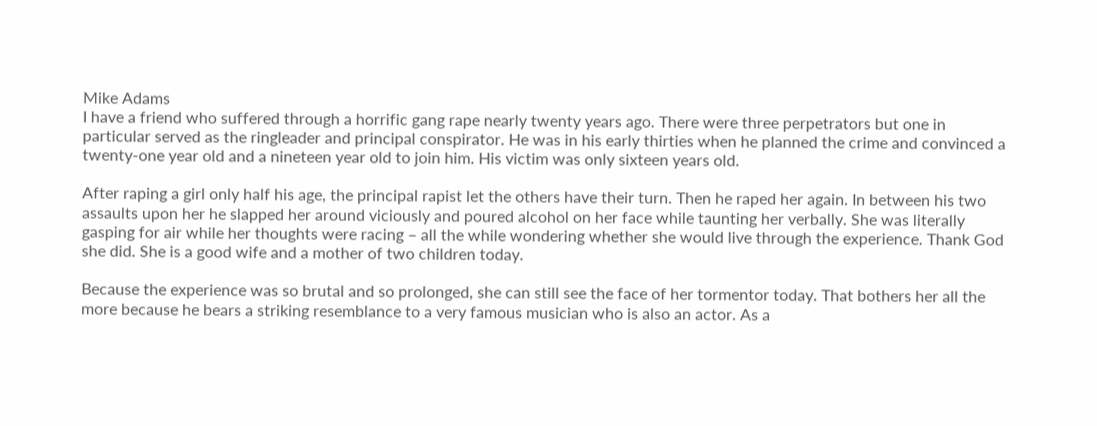Mike Adams
I have a friend who suffered through a horrific gang rape nearly twenty years ago. There were three perpetrators but one in particular served as the ringleader and principal conspirator. He was in his early thirties when he planned the crime and convinced a twenty-one year old and a nineteen year old to join him. His victim was only sixteen years old.

After raping a girl only half his age, the principal rapist let the others have their turn. Then he raped her again. In between his two assaults upon her he slapped her around viciously and poured alcohol on her face while taunting her verbally. She was literally gasping for air while her thoughts were racing – all the while wondering whether she would live through the experience. Thank God she did. She is a good wife and a mother of two children today.

Because the experience was so brutal and so prolonged, she can still see the face of her tormentor today. That bothers her all the more because he bears a striking resemblance to a very famous musician who is also an actor. As a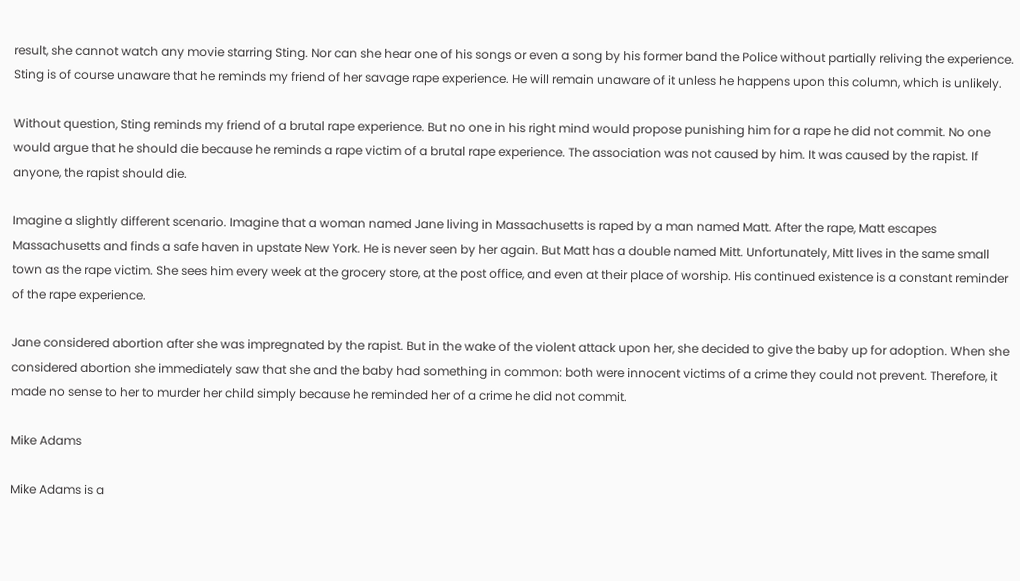result, she cannot watch any movie starring Sting. Nor can she hear one of his songs or even a song by his former band the Police without partially reliving the experience. Sting is of course unaware that he reminds my friend of her savage rape experience. He will remain unaware of it unless he happens upon this column, which is unlikely.

Without question, Sting reminds my friend of a brutal rape experience. But no one in his right mind would propose punishing him for a rape he did not commit. No one would argue that he should die because he reminds a rape victim of a brutal rape experience. The association was not caused by him. It was caused by the rapist. If anyone, the rapist should die.

Imagine a slightly different scenario. Imagine that a woman named Jane living in Massachusetts is raped by a man named Matt. After the rape, Matt escapes Massachusetts and finds a safe haven in upstate New York. He is never seen by her again. But Matt has a double named Mitt. Unfortunately, Mitt lives in the same small town as the rape victim. She sees him every week at the grocery store, at the post office, and even at their place of worship. His continued existence is a constant reminder of the rape experience.

Jane considered abortion after she was impregnated by the rapist. But in the wake of the violent attack upon her, she decided to give the baby up for adoption. When she considered abortion she immediately saw that she and the baby had something in common: both were innocent victims of a crime they could not prevent. Therefore, it made no sense to her to murder her child simply because he reminded her of a crime he did not commit.

Mike Adams

Mike Adams is a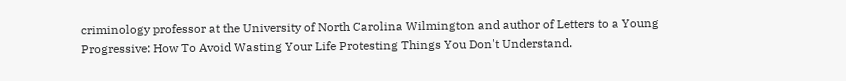criminology professor at the University of North Carolina Wilmington and author of Letters to a Young Progressive: How To Avoid Wasting Your Life Protesting Things You Don't Understand.